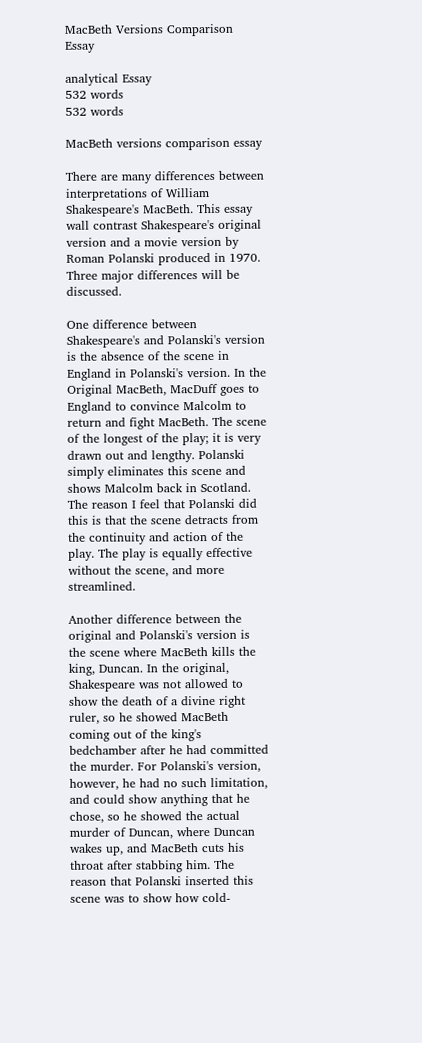MacBeth Versions Comparison Essay

analytical Essay
532 words
532 words

MacBeth versions comparison essay

There are many differences between interpretations of William Shakespeare's MacBeth. This essay wall contrast Shakespeare's original version and a movie version by Roman Polanski produced in 1970. Three major differences will be discussed.

One difference between Shakespeare's and Polanski's version is the absence of the scene in England in Polanski's version. In the Original MacBeth, MacDuff goes to England to convince Malcolm to return and fight MacBeth. The scene of the longest of the play; it is very drawn out and lengthy. Polanski simply eliminates this scene and shows Malcolm back in Scotland. The reason I feel that Polanski did this is that the scene detracts from the continuity and action of the play. The play is equally effective without the scene, and more streamlined.

Another difference between the original and Polanski's version is the scene where MacBeth kills the king, Duncan. In the original, Shakespeare was not allowed to show the death of a divine right ruler, so he showed MacBeth coming out of the king's bedchamber after he had committed the murder. For Polanski's version, however, he had no such limitation, and could show anything that he chose, so he showed the actual murder of Duncan, where Duncan wakes up, and MacBeth cuts his throat after stabbing him. The reason that Polanski inserted this scene was to show how cold-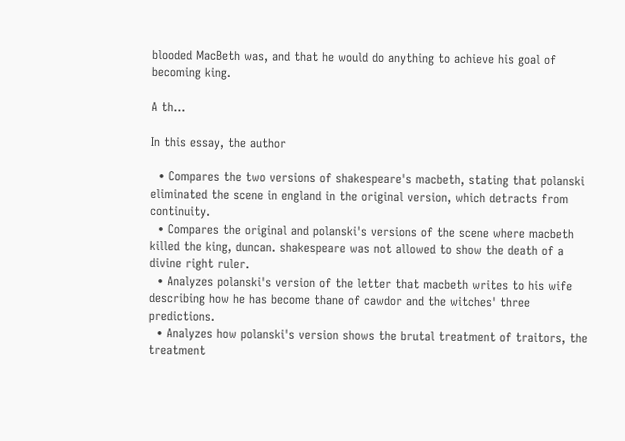blooded MacBeth was, and that he would do anything to achieve his goal of becoming king.

A th...

In this essay, the author

  • Compares the two versions of shakespeare's macbeth, stating that polanski eliminated the scene in england in the original version, which detracts from continuity.
  • Compares the original and polanski's versions of the scene where macbeth killed the king, duncan. shakespeare was not allowed to show the death of a divine right ruler.
  • Analyzes polanski's version of the letter that macbeth writes to his wife describing how he has become thane of cawdor and the witches' three predictions.
  • Analyzes how polanski's version shows the brutal treatment of traitors, the treatment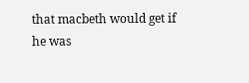that macbeth would get if he was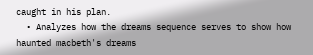caught in his plan.
  • Analyzes how the dreams sequence serves to show how haunted macbeth's dreams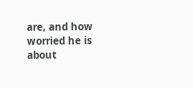are, and how worried he is about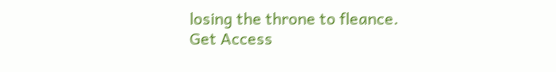losing the throne to fleance.
Get Access